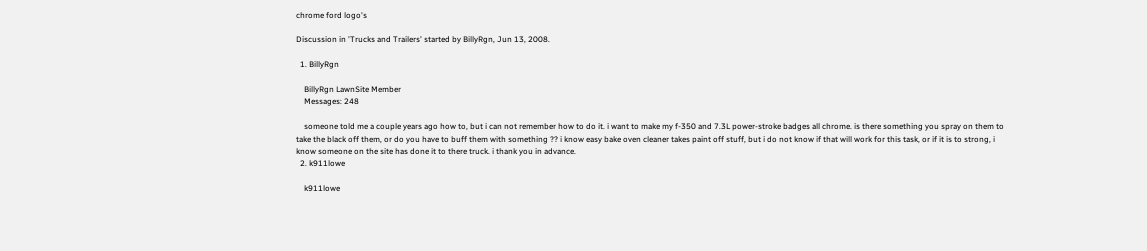chrome ford logo's

Discussion in 'Trucks and Trailers' started by BillyRgn, Jun 13, 2008.

  1. BillyRgn

    BillyRgn LawnSite Member
    Messages: 248

    someone told me a couple years ago how to, but i can not remember how to do it. i want to make my f-350 and 7.3L power-stroke badges all chrome. is there something you spray on them to take the black off them, or do you have to buff them with something ?? i know easy bake oven cleaner takes paint off stuff, but i do not know if that will work for this task, or if it is to strong, i know someone on the site has done it to there truck. i thank you in advance.
  2. k911lowe

    k911lowe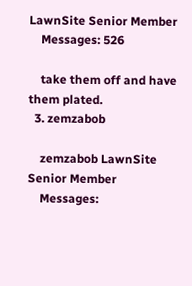LawnSite Senior Member
    Messages: 526

    take them off and have them plated.
  3. zemzabob

    zemzabob LawnSite Senior Member
    Messages: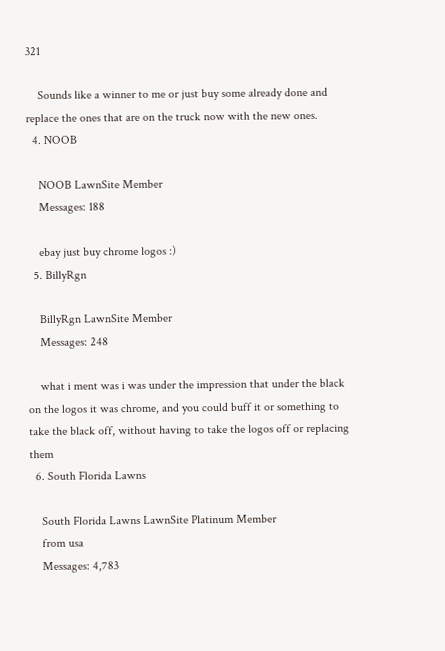321

    Sounds like a winner to me or just buy some already done and replace the ones that are on the truck now with the new ones.
  4. NOOB

    NOOB LawnSite Member
    Messages: 188

    ebay just buy chrome logos :)
  5. BillyRgn

    BillyRgn LawnSite Member
    Messages: 248

    what i ment was i was under the impression that under the black on the logos it was chrome, and you could buff it or something to take the black off, without having to take the logos off or replacing them
  6. South Florida Lawns

    South Florida Lawns LawnSite Platinum Member
    from usa
    Messages: 4,783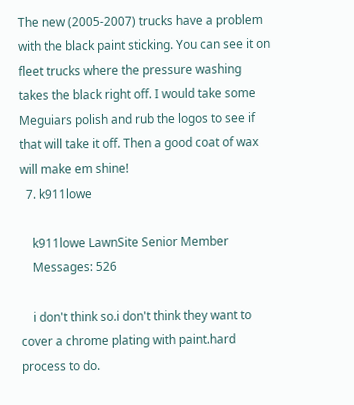The new (2005-2007) trucks have a problem with the black paint sticking. You can see it on fleet trucks where the pressure washing takes the black right off. I would take some Meguiars polish and rub the logos to see if that will take it off. Then a good coat of wax will make em shine!
  7. k911lowe

    k911lowe LawnSite Senior Member
    Messages: 526

    i don't think so.i don't think they want to cover a chrome plating with paint.hard process to do.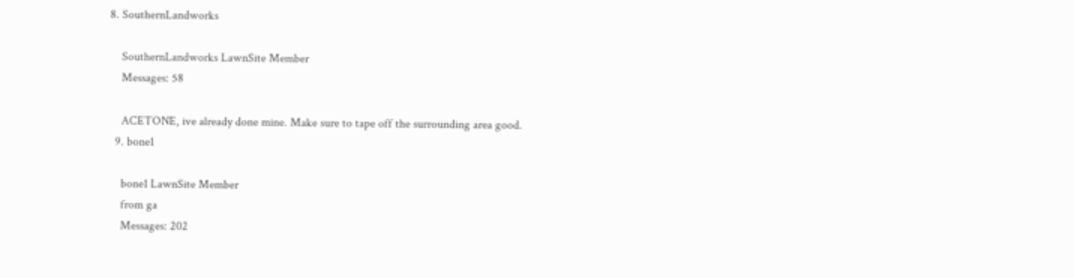8. SouthernLandworks

    SouthernLandworks LawnSite Member
    Messages: 58

    ACETONE, ive already done mine. Make sure to tape off the surrounding area good.
  9. bone1

    bone1 LawnSite Member
    from ga
    Messages: 202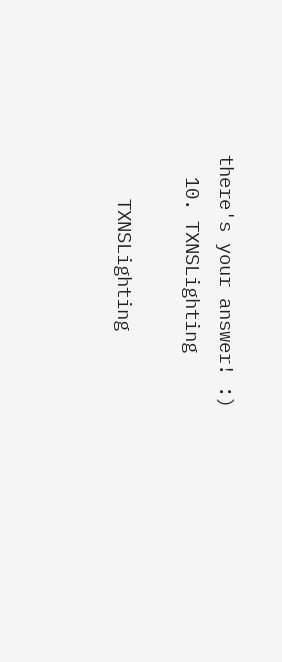there's your answer! :)
  10. TXNSLighting

    TXNSLighting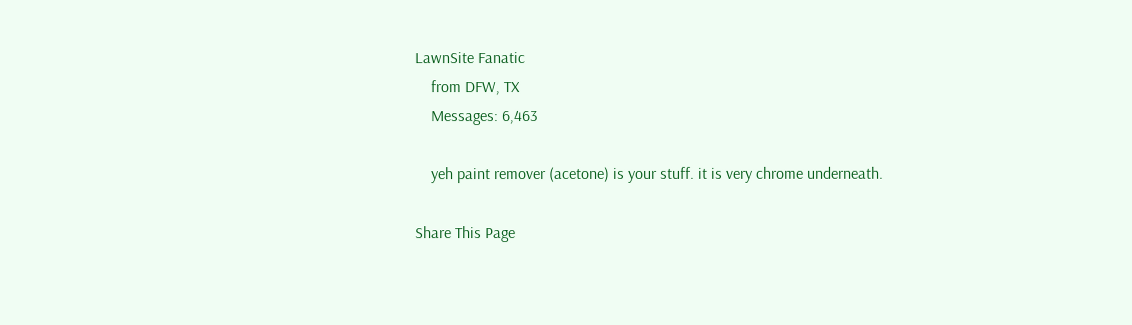LawnSite Fanatic
    from DFW, TX
    Messages: 6,463

    yeh paint remover (acetone) is your stuff. it is very chrome underneath.

Share This Page